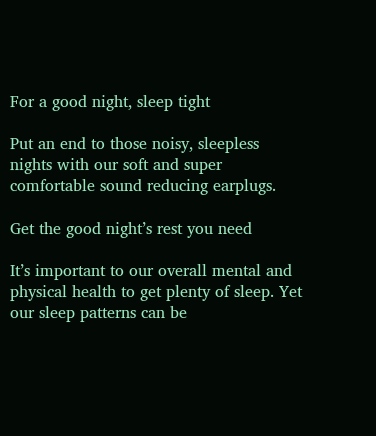For a good night, sleep tight

Put an end to those noisy, sleepless nights with our soft and super comfortable sound reducing earplugs.

Get the good night’s rest you need

It’s important to our overall mental and physical health to get plenty of sleep. Yet our sleep patterns can be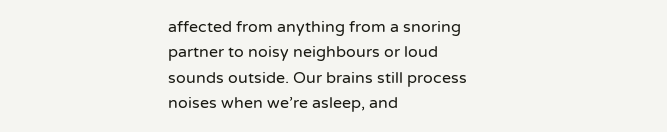affected from anything from a snoring partner to noisy neighbours or loud sounds outside. Our brains still process noises when we’re asleep, and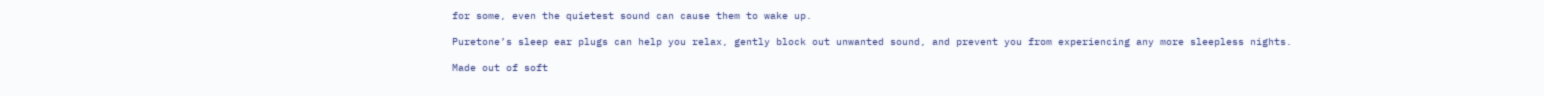for some, even the quietest sound can cause them to wake up.

Puretone’s sleep ear plugs can help you relax, gently block out unwanted sound, and prevent you from experiencing any more sleepless nights.

Made out of soft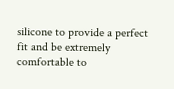silicone to provide a perfect fit and be extremely comfortable to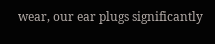wear, our ear plugs significantly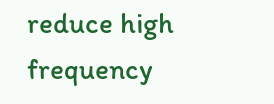reduce high frequency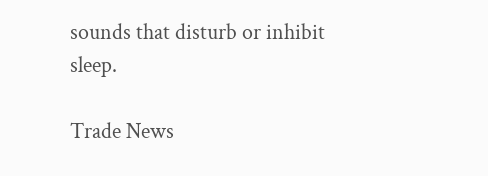sounds that disturb or inhibit sleep.

Trade News